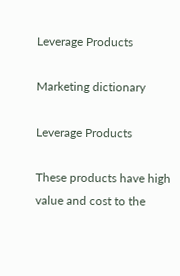Leverage Products

Marketing dictionary

Leverage Products

These products have high value and cost to the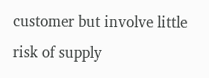customer but involve little risk of supply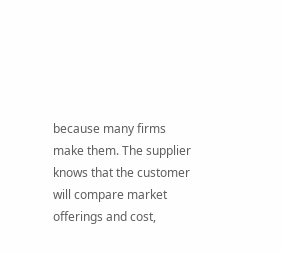because many firms make them. The supplier knows that the customer will compare market offerings and cost,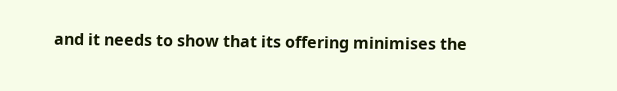and it needs to show that its offering minimises the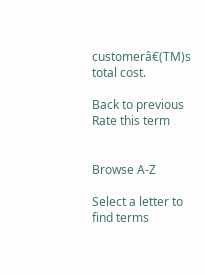customerâ€(TM)s total cost.

Back to previous
Rate this term


Browse A-Z

Select a letter to find terms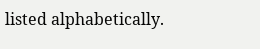listed alphabetically.